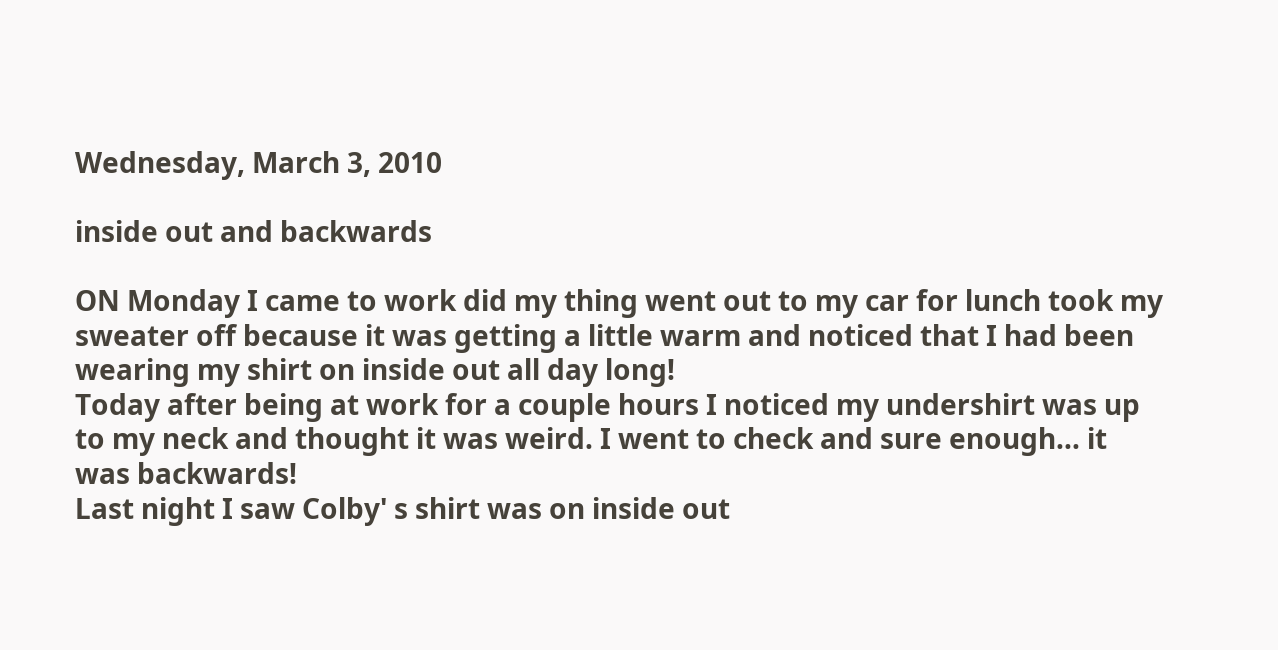Wednesday, March 3, 2010

inside out and backwards

ON Monday I came to work did my thing went out to my car for lunch took my sweater off because it was getting a little warm and noticed that I had been wearing my shirt on inside out all day long!
Today after being at work for a couple hours I noticed my undershirt was up to my neck and thought it was weird. I went to check and sure enough... it was backwards!
Last night I saw Colby' s shirt was on inside out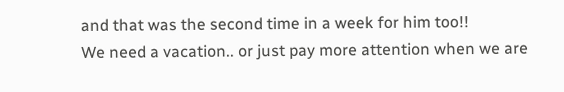and that was the second time in a week for him too!!
We need a vacation.. or just pay more attention when we are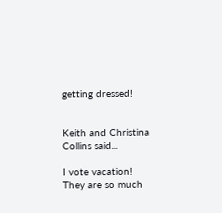getting dressed!


Keith and Christina Collins said...

I vote vacation! They are so much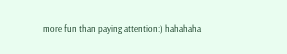more fun than paying attention:) hahahaha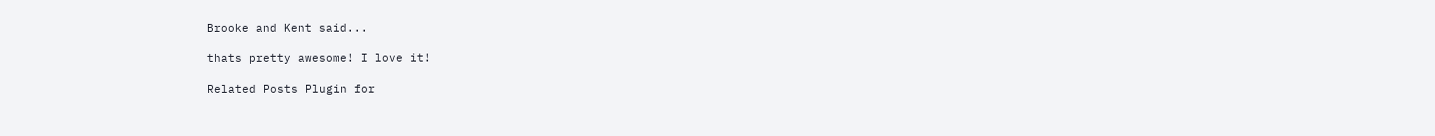Brooke and Kent said...

thats pretty awesome! I love it!

Related Posts Plugin for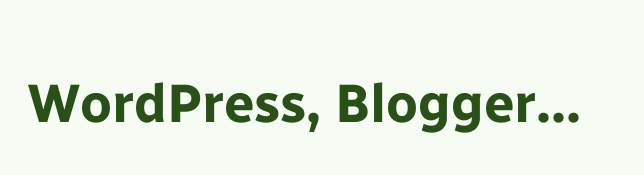WordPress, Blogger...